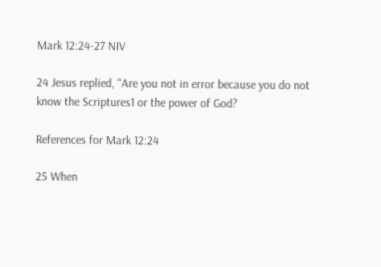Mark 12:24-27 NIV

24 Jesus replied, "Are you not in error because you do not know the Scriptures1 or the power of God?

References for Mark 12:24

25 When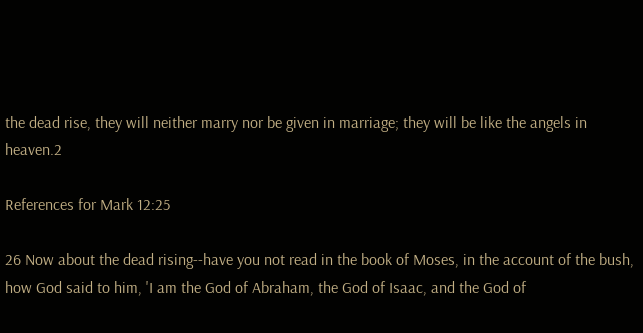the dead rise, they will neither marry nor be given in marriage; they will be like the angels in heaven.2

References for Mark 12:25

26 Now about the dead rising--have you not read in the book of Moses, in the account of the bush, how God said to him, 'I am the God of Abraham, the God of Isaac, and the God of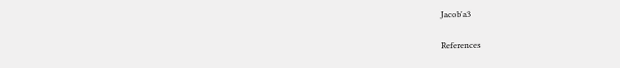Jacob'a3

References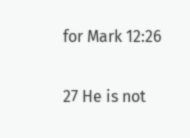for Mark 12:26

27 He is not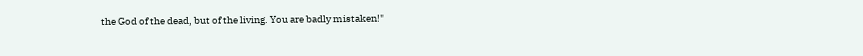the God of the dead, but of the living. You are badly mistaken!"